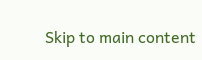Skip to main content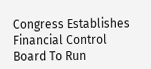Congress Establishes Financial Control Board To Run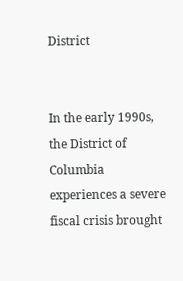District


In the early 1990s, the District of Columbia experiences a severe fiscal crisis brought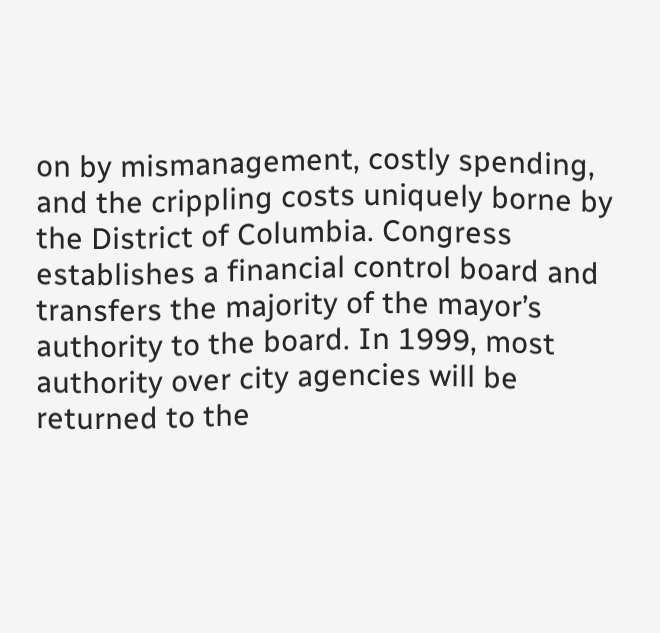on by mismanagement, costly spending, and the crippling costs uniquely borne by the District of Columbia. Congress establishes a financial control board and transfers the majority of the mayor’s authority to the board. In 1999, most authority over city agencies will be returned to the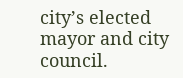city’s elected mayor and city council.